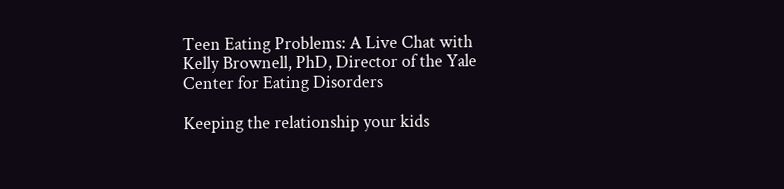Teen Eating Problems: A Live Chat with Kelly Brownell, PhD, Director of the Yale Center for Eating Disorders

Keeping the relationship your kids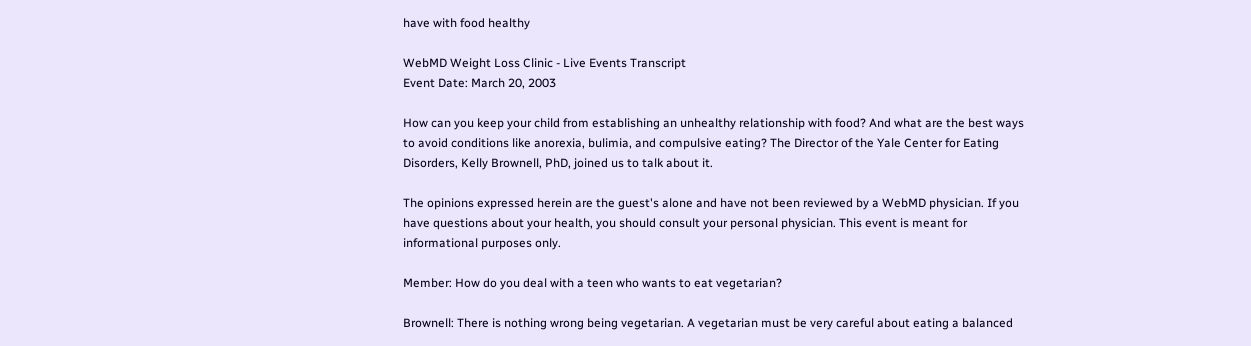have with food healthy

WebMD Weight Loss Clinic - Live Events Transcript
Event Date: March 20, 2003

How can you keep your child from establishing an unhealthy relationship with food? And what are the best ways to avoid conditions like anorexia, bulimia, and compulsive eating? The Director of the Yale Center for Eating Disorders, Kelly Brownell, PhD, joined us to talk about it.

The opinions expressed herein are the guest's alone and have not been reviewed by a WebMD physician. If you have questions about your health, you should consult your personal physician. This event is meant for informational purposes only.

Member: How do you deal with a teen who wants to eat vegetarian?

Brownell: There is nothing wrong being vegetarian. A vegetarian must be very careful about eating a balanced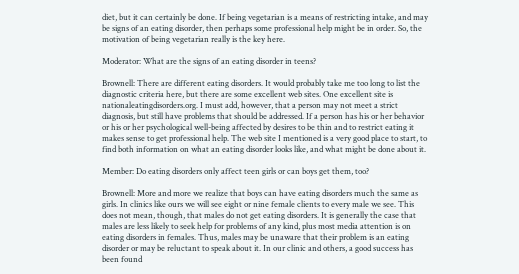diet, but it can certainly be done. If being vegetarian is a means of restricting intake, and may be signs of an eating disorder, then perhaps some professional help might be in order. So, the motivation of being vegetarian really is the key here.

Moderator: What are the signs of an eating disorder in teens?

Brownell: There are different eating disorders. It would probably take me too long to list the diagnostic criteria here, but there are some excellent web sites. One excellent site is nationaleatingdisorders.org. I must add, however, that a person may not meet a strict diagnosis, but still have problems that should be addressed. If a person has his or her behavior or his or her psychological well-being affected by desires to be thin and to restrict eating it makes sense to get professional help. The web site I mentioned is a very good place to start, to find both information on what an eating disorder looks like, and what might be done about it.

Member: Do eating disorders only affect teen girls or can boys get them, too?

Brownell: More and more we realize that boys can have eating disorders much the same as girls. In clinics like ours we will see eight or nine female clients to every male we see. This does not mean, though, that males do not get eating disorders. It is generally the case that males are less likely to seek help for problems of any kind, plus most media attention is on eating disorders in females. Thus, males may be unaware that their problem is an eating disorder or may be reluctant to speak about it. In our clinic and others, a good success has been found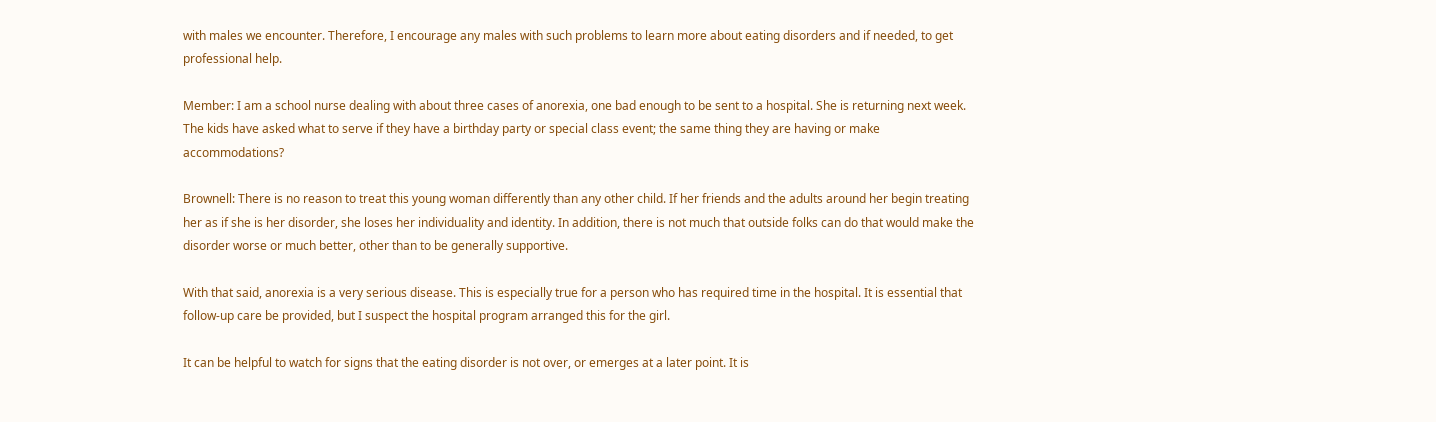with males we encounter. Therefore, I encourage any males with such problems to learn more about eating disorders and if needed, to get professional help.

Member: I am a school nurse dealing with about three cases of anorexia, one bad enough to be sent to a hospital. She is returning next week. The kids have asked what to serve if they have a birthday party or special class event; the same thing they are having or make accommodations?

Brownell: There is no reason to treat this young woman differently than any other child. If her friends and the adults around her begin treating her as if she is her disorder, she loses her individuality and identity. In addition, there is not much that outside folks can do that would make the disorder worse or much better, other than to be generally supportive.

With that said, anorexia is a very serious disease. This is especially true for a person who has required time in the hospital. It is essential that follow-up care be provided, but I suspect the hospital program arranged this for the girl.

It can be helpful to watch for signs that the eating disorder is not over, or emerges at a later point. It is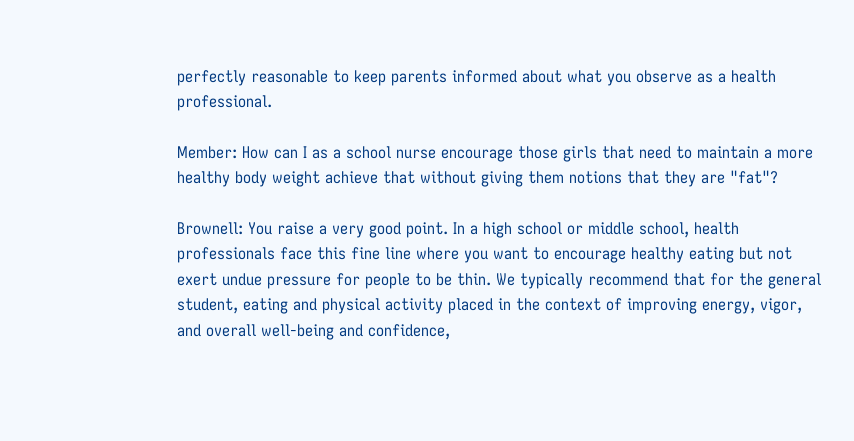perfectly reasonable to keep parents informed about what you observe as a health professional.

Member: How can I as a school nurse encourage those girls that need to maintain a more healthy body weight achieve that without giving them notions that they are "fat"?

Brownell: You raise a very good point. In a high school or middle school, health professionals face this fine line where you want to encourage healthy eating but not exert undue pressure for people to be thin. We typically recommend that for the general student, eating and physical activity placed in the context of improving energy, vigor, and overall well-being and confidence,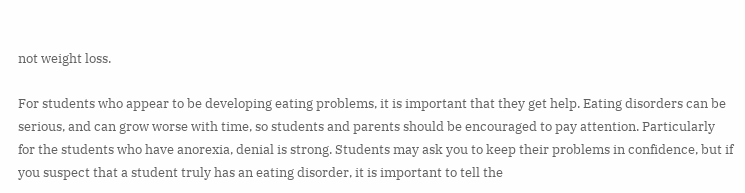not weight loss.

For students who appear to be developing eating problems, it is important that they get help. Eating disorders can be serious, and can grow worse with time, so students and parents should be encouraged to pay attention. Particularly for the students who have anorexia, denial is strong. Students may ask you to keep their problems in confidence, but if you suspect that a student truly has an eating disorder, it is important to tell the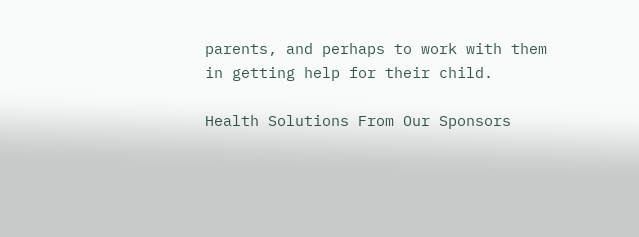parents, and perhaps to work with them in getting help for their child.

Health Solutions From Our Sponsors